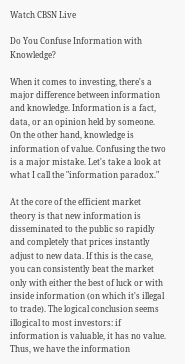Watch CBSN Live

Do You Confuse Information with Knowledge?

When it comes to investing, there's a major difference between information and knowledge. Information is a fact, data, or an opinion held by someone. On the other hand, knowledge is information of value. Confusing the two is a major mistake. Let's take a look at what I call the "information paradox."

At the core of the efficient market theory is that new information is disseminated to the public so rapidly and completely that prices instantly adjust to new data. If this is the case, you can consistently beat the market only with either the best of luck or with inside information (on which it's illegal to trade). The logical conclusion seems illogical to most investors: if information is valuable, it has no value. Thus, we have the information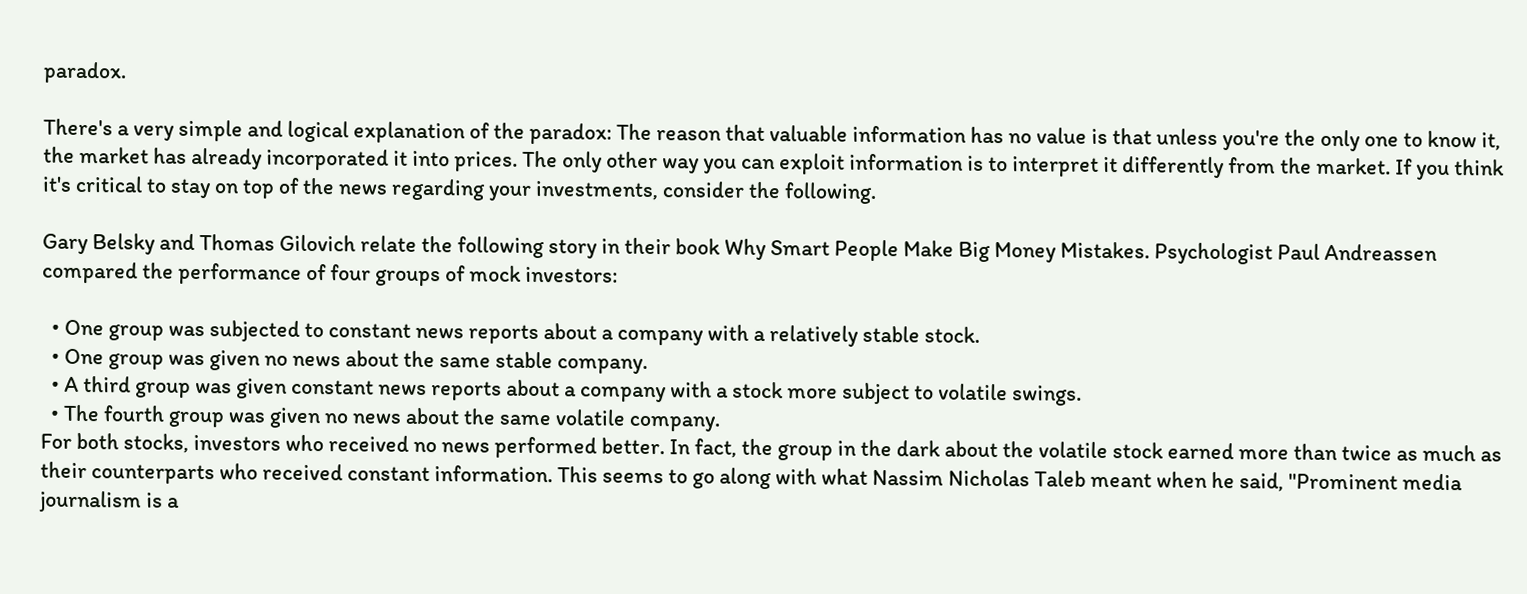paradox.

There's a very simple and logical explanation of the paradox: The reason that valuable information has no value is that unless you're the only one to know it, the market has already incorporated it into prices. The only other way you can exploit information is to interpret it differently from the market. If you think it's critical to stay on top of the news regarding your investments, consider the following.

Gary Belsky and Thomas Gilovich relate the following story in their book Why Smart People Make Big Money Mistakes. Psychologist Paul Andreassen compared the performance of four groups of mock investors:

  • One group was subjected to constant news reports about a company with a relatively stable stock.
  • One group was given no news about the same stable company.
  • A third group was given constant news reports about a company with a stock more subject to volatile swings.
  • The fourth group was given no news about the same volatile company.
For both stocks, investors who received no news performed better. In fact, the group in the dark about the volatile stock earned more than twice as much as their counterparts who received constant information. This seems to go along with what Nassim Nicholas Taleb meant when he said, "Prominent media journalism is a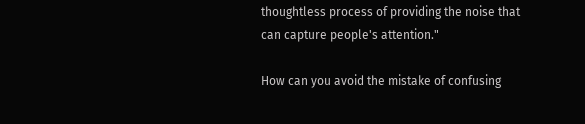thoughtless process of providing the noise that can capture people's attention."

How can you avoid the mistake of confusing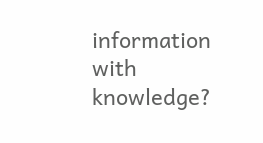information with knowledge?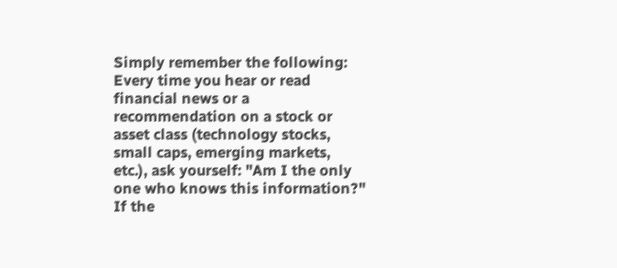Simply remember the following: Every time you hear or read financial news or a recommendation on a stock or asset class (technology stocks, small caps, emerging markets, etc.), ask yourself: "Am I the only one who knows this information?" If the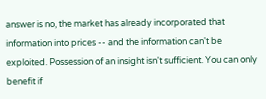answer is no, the market has already incorporated that information into prices -- and the information can't be exploited. Possession of an insight isn't sufficient. You can only benefit if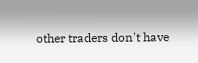other traders don't have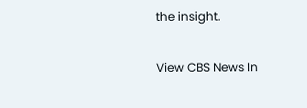the insight.

View CBS News In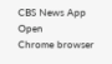CBS News App Open
Chrome browser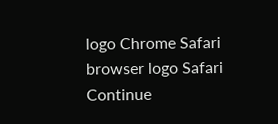logo Chrome Safari browser logo Safari Continue